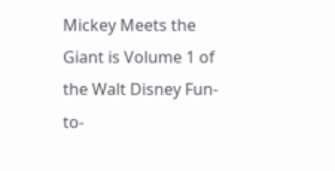Mickey Meets the Giant is Volume 1 of the Walt Disney Fun-to-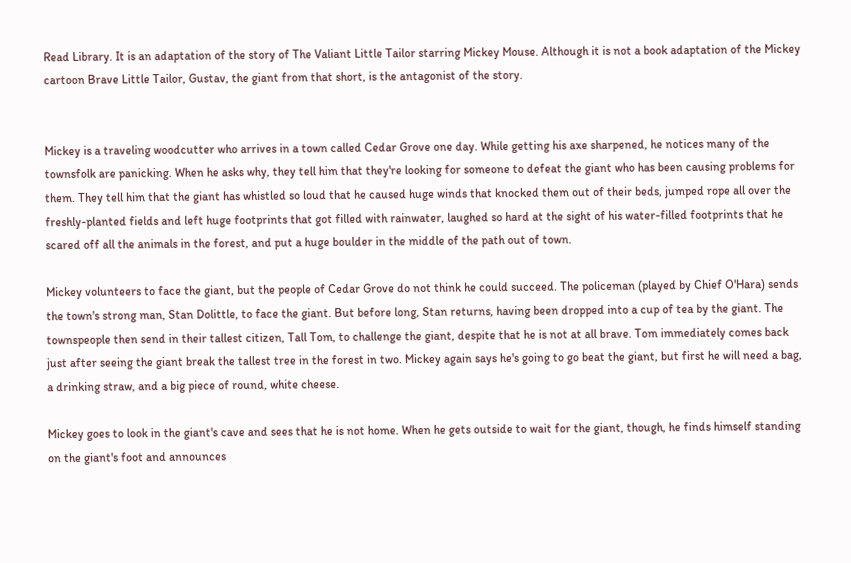Read Library. It is an adaptation of the story of The Valiant Little Tailor starring Mickey Mouse. Although it is not a book adaptation of the Mickey cartoon Brave Little Tailor, Gustav, the giant from that short, is the antagonist of the story.


Mickey is a traveling woodcutter who arrives in a town called Cedar Grove one day. While getting his axe sharpened, he notices many of the townsfolk are panicking. When he asks why, they tell him that they're looking for someone to defeat the giant who has been causing problems for them. They tell him that the giant has whistled so loud that he caused huge winds that knocked them out of their beds, jumped rope all over the freshly-planted fields and left huge footprints that got filled with rainwater, laughed so hard at the sight of his water-filled footprints that he scared off all the animals in the forest, and put a huge boulder in the middle of the path out of town.

Mickey volunteers to face the giant, but the people of Cedar Grove do not think he could succeed. The policeman (played by Chief O'Hara) sends the town's strong man, Stan Dolittle, to face the giant. But before long, Stan returns, having been dropped into a cup of tea by the giant. The townspeople then send in their tallest citizen, Tall Tom, to challenge the giant, despite that he is not at all brave. Tom immediately comes back just after seeing the giant break the tallest tree in the forest in two. Mickey again says he's going to go beat the giant, but first he will need a bag, a drinking straw, and a big piece of round, white cheese.

Mickey goes to look in the giant's cave and sees that he is not home. When he gets outside to wait for the giant, though, he finds himself standing on the giant's foot and announces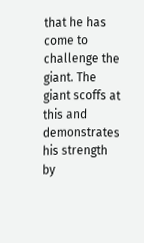that he has come to challenge the giant. The giant scoffs at this and demonstrates his strength by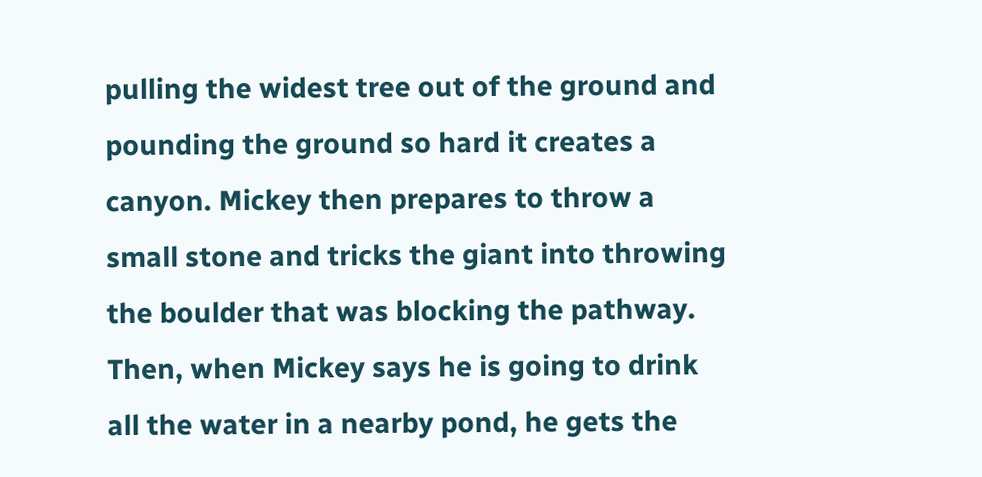pulling the widest tree out of the ground and pounding the ground so hard it creates a canyon. Mickey then prepares to throw a small stone and tricks the giant into throwing the boulder that was blocking the pathway. Then, when Mickey says he is going to drink all the water in a nearby pond, he gets the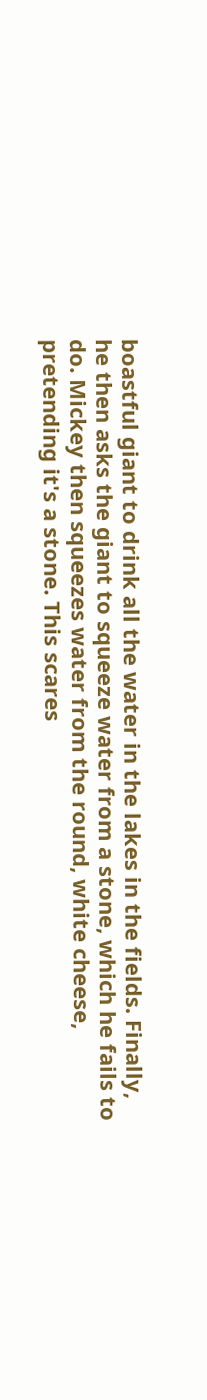boastful giant to drink all the water in the lakes in the fields. Finally, he then asks the giant to squeeze water from a stone, which he fails to do. Mickey then squeezes water from the round, white cheese, pretending it's a stone. This scares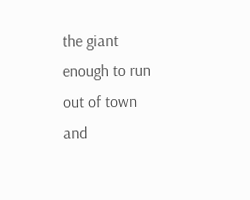the giant enough to run out of town and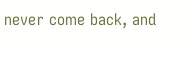never come back, and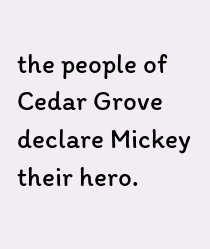the people of Cedar Grove declare Mickey their hero.